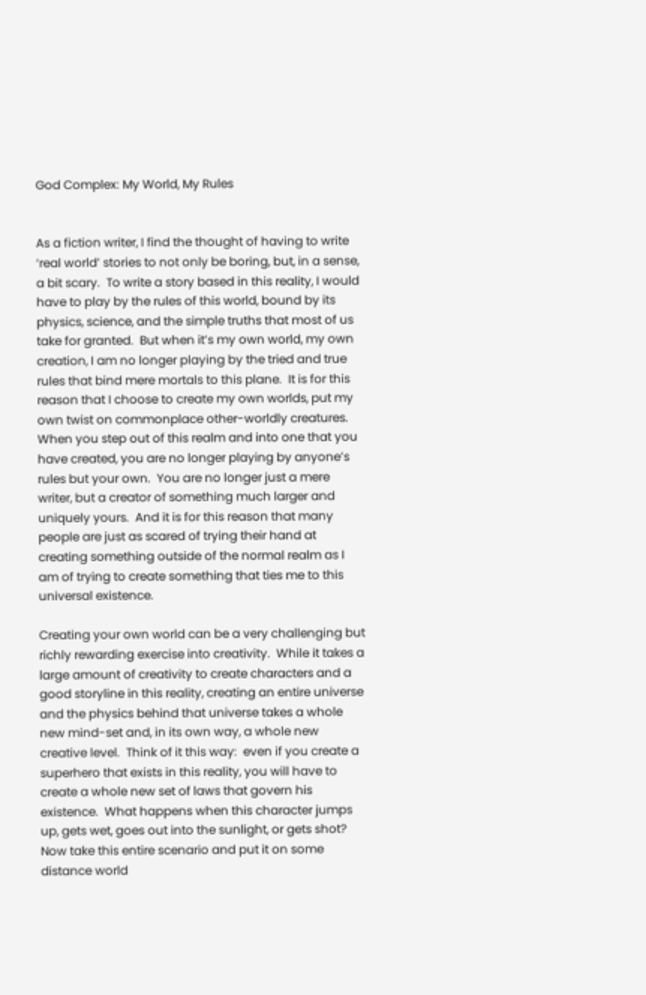God Complex: My World, My Rules


As a fiction writer, I find the thought of having to write ‘real world’ stories to not only be boring, but, in a sense, a bit scary.  To write a story based in this reality, I would have to play by the rules of this world, bound by its physics, science, and the simple truths that most of us take for granted.  But when it’s my own world, my own creation, I am no longer playing by the tried and true rules that bind mere mortals to this plane.  It is for this reason that I choose to create my own worlds, put my own twist on commonplace other-worldly creatures.  When you step out of this realm and into one that you have created, you are no longer playing by anyone’s rules but your own.  You are no longer just a mere writer, but a creator of something much larger and uniquely yours.  And it is for this reason that many people are just as scared of trying their hand at creating something outside of the normal realm as I am of trying to create something that ties me to this universal existence.

Creating your own world can be a very challenging but richly rewarding exercise into creativity.  While it takes a large amount of creativity to create characters and a good storyline in this reality, creating an entire universe and the physics behind that universe takes a whole new mind-set and, in its own way, a whole new creative level.  Think of it this way:  even if you create a superhero that exists in this reality, you will have to create a whole new set of laws that govern his existence.  What happens when this character jumps up, gets wet, goes out into the sunlight, or gets shot?  Now take this entire scenario and put it on some distance world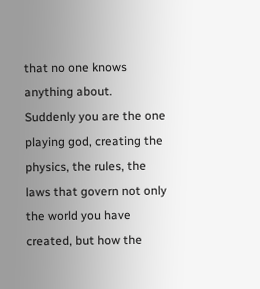that no one knows anything about.  Suddenly you are the one playing god, creating the physics, the rules, the laws that govern not only the world you have created, but how the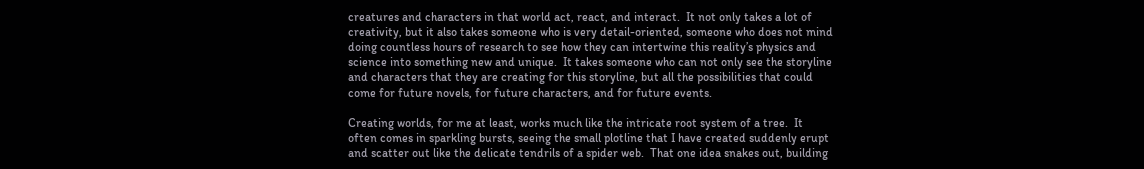creatures and characters in that world act, react, and interact.  It not only takes a lot of creativity, but it also takes someone who is very detail-oriented, someone who does not mind doing countless hours of research to see how they can intertwine this reality’s physics and science into something new and unique.  It takes someone who can not only see the storyline and characters that they are creating for this storyline, but all the possibilities that could come for future novels, for future characters, and for future events.

Creating worlds, for me at least, works much like the intricate root system of a tree.  It often comes in sparkling bursts, seeing the small plotline that I have created suddenly erupt and scatter out like the delicate tendrils of a spider web.  That one idea snakes out, building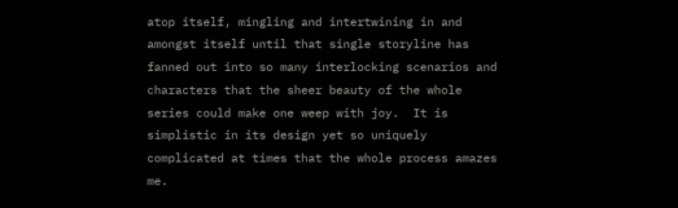atop itself, mingling and intertwining in and amongst itself until that single storyline has fanned out into so many interlocking scenarios and characters that the sheer beauty of the whole series could make one weep with joy.  It is simplistic in its design yet so uniquely complicated at times that the whole process amazes me.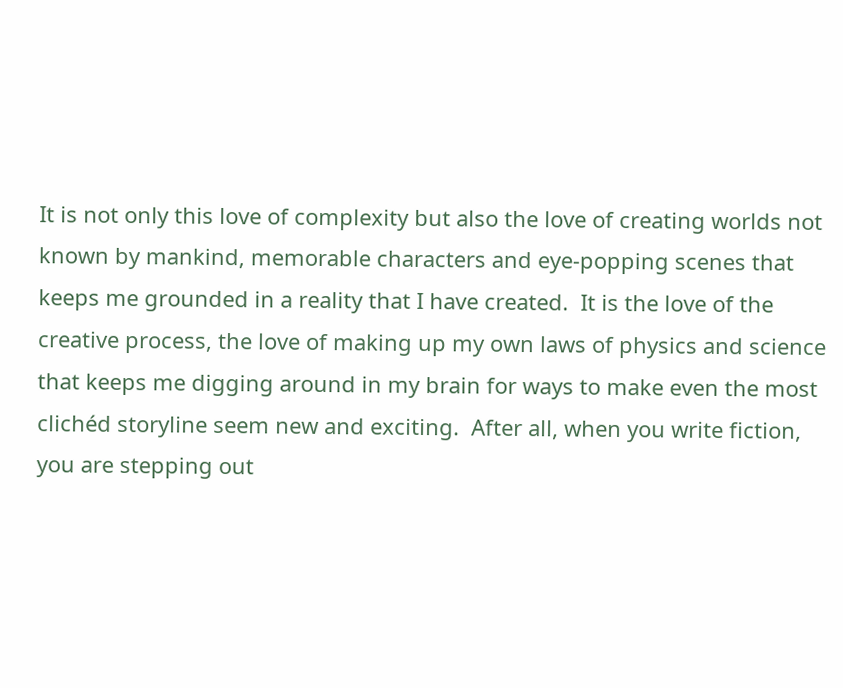It is not only this love of complexity but also the love of creating worlds not known by mankind, memorable characters and eye-popping scenes that keeps me grounded in a reality that I have created.  It is the love of the creative process, the love of making up my own laws of physics and science that keeps me digging around in my brain for ways to make even the most clichéd storyline seem new and exciting.  After all, when you write fiction, you are stepping out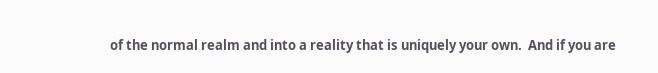of the normal realm and into a reality that is uniquely your own.  And if you are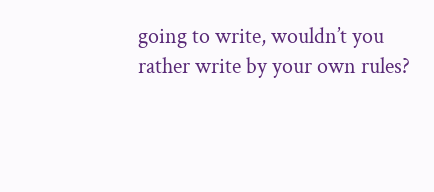going to write, wouldn’t you rather write by your own rules?